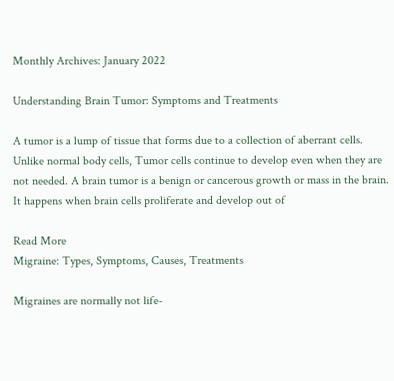Monthly Archives: January 2022

Understanding Brain Tumor: Symptoms and Treatments

A tumor is a lump of tissue that forms due to a collection of aberrant cells. Unlike normal body cells, Tumor cells continue to develop even when they are not needed. A brain tumor is a benign or cancerous growth or mass in the brain. It happens when brain cells proliferate and develop out of

Read More
Migraine: Types, Symptoms, Causes, Treatments

Migraines are normally not life-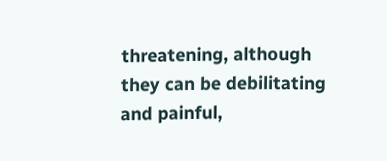threatening, although they can be debilitating and painful,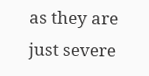as they are just severe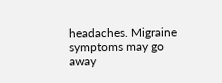headaches. Migraine symptoms may go away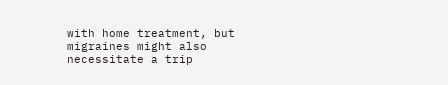with home treatment, but migraines might also necessitate a trip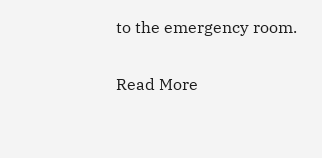to the emergency room.

Read More